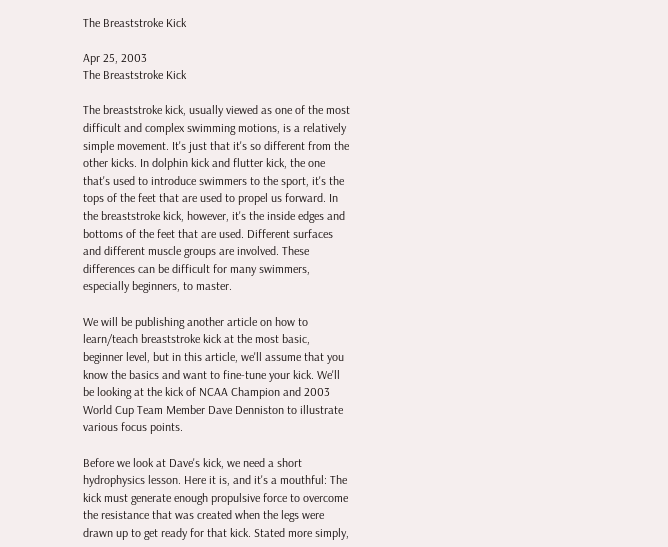The Breaststroke Kick

Apr 25, 2003
The Breaststroke Kick

The breaststroke kick, usually viewed as one of the most difficult and complex swimming motions, is a relatively simple movement. It's just that it's so different from the other kicks. In dolphin kick and flutter kick, the one that's used to introduce swimmers to the sport, it's the tops of the feet that are used to propel us forward. In the breaststroke kick, however, it's the inside edges and bottoms of the feet that are used. Different surfaces and different muscle groups are involved. These differences can be difficult for many swimmers, especially beginners, to master.

We will be publishing another article on how to learn/teach breaststroke kick at the most basic, beginner level, but in this article, we'll assume that you know the basics and want to fine-tune your kick. We'll be looking at the kick of NCAA Champion and 2003 World Cup Team Member Dave Denniston to illustrate various focus points.

Before we look at Dave's kick, we need a short hydrophysics lesson. Here it is, and it's a mouthful: The kick must generate enough propulsive force to overcome the resistance that was created when the legs were drawn up to get ready for that kick. Stated more simply,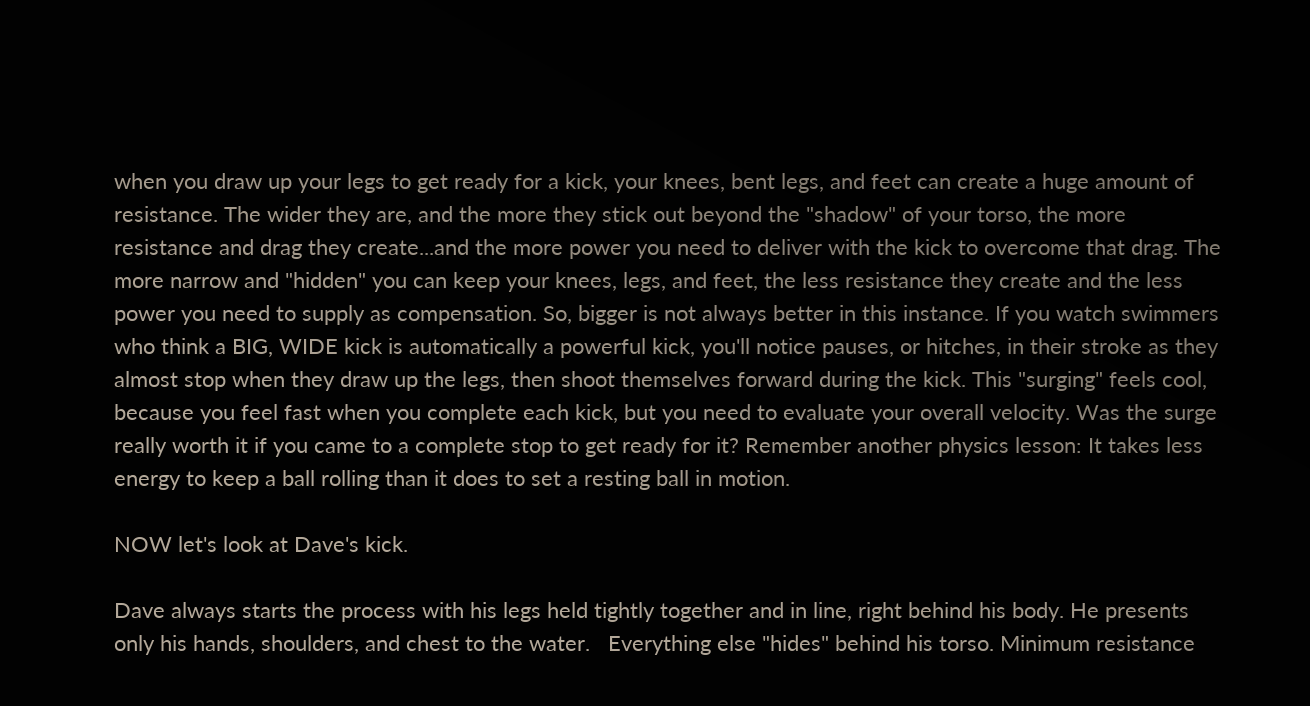when you draw up your legs to get ready for a kick, your knees, bent legs, and feet can create a huge amount of resistance. The wider they are, and the more they stick out beyond the "shadow" of your torso, the more resistance and drag they create...and the more power you need to deliver with the kick to overcome that drag. The more narrow and "hidden" you can keep your knees, legs, and feet, the less resistance they create and the less power you need to supply as compensation. So, bigger is not always better in this instance. If you watch swimmers who think a BIG, WIDE kick is automatically a powerful kick, you'll notice pauses, or hitches, in their stroke as they almost stop when they draw up the legs, then shoot themselves forward during the kick. This "surging" feels cool, because you feel fast when you complete each kick, but you need to evaluate your overall velocity. Was the surge really worth it if you came to a complete stop to get ready for it? Remember another physics lesson: It takes less energy to keep a ball rolling than it does to set a resting ball in motion.

NOW let's look at Dave's kick.

Dave always starts the process with his legs held tightly together and in line, right behind his body. He presents only his hands, shoulders, and chest to the water.   Everything else "hides" behind his torso. Minimum resistance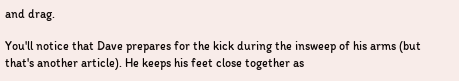and drag.

You'll notice that Dave prepares for the kick during the insweep of his arms (but that's another article). He keeps his feet close together as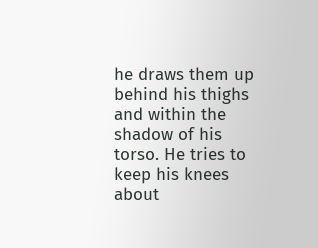he draws them up behind his thighs and within the shadow of his torso. He tries to keep his knees about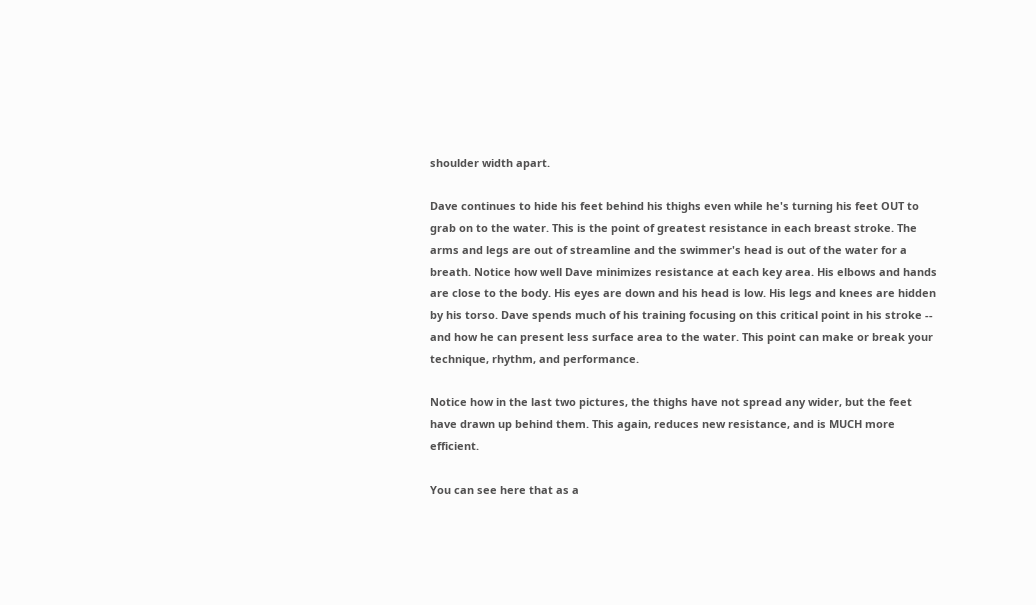shoulder width apart.

Dave continues to hide his feet behind his thighs even while he's turning his feet OUT to grab on to the water. This is the point of greatest resistance in each breast stroke. The arms and legs are out of streamline and the swimmer's head is out of the water for a breath. Notice how well Dave minimizes resistance at each key area. His elbows and hands are close to the body. His eyes are down and his head is low. His legs and knees are hidden by his torso. Dave spends much of his training focusing on this critical point in his stroke -- and how he can present less surface area to the water. This point can make or break your technique, rhythm, and performance.

Notice how in the last two pictures, the thighs have not spread any wider, but the feet have drawn up behind them. This again, reduces new resistance, and is MUCH more efficient.

You can see here that as a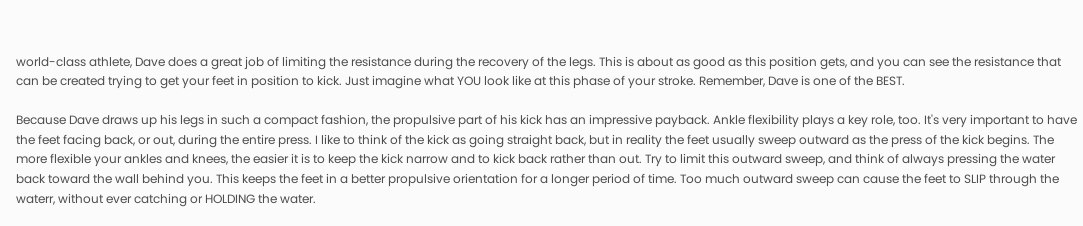world-class athlete, Dave does a great job of limiting the resistance during the recovery of the legs. This is about as good as this position gets, and you can see the resistance that can be created trying to get your feet in position to kick. Just imagine what YOU look like at this phase of your stroke. Remember, Dave is one of the BEST.

Because Dave draws up his legs in such a compact fashion, the propulsive part of his kick has an impressive payback. Ankle flexibility plays a key role, too. It's very important to have the feet facing back, or out, during the entire press. I like to think of the kick as going straight back, but in reality the feet usually sweep outward as the press of the kick begins. The more flexible your ankles and knees, the easier it is to keep the kick narrow and to kick back rather than out. Try to limit this outward sweep, and think of always pressing the water back toward the wall behind you. This keeps the feet in a better propulsive orientation for a longer period of time. Too much outward sweep can cause the feet to SLIP through the waterr, without ever catching or HOLDING the water.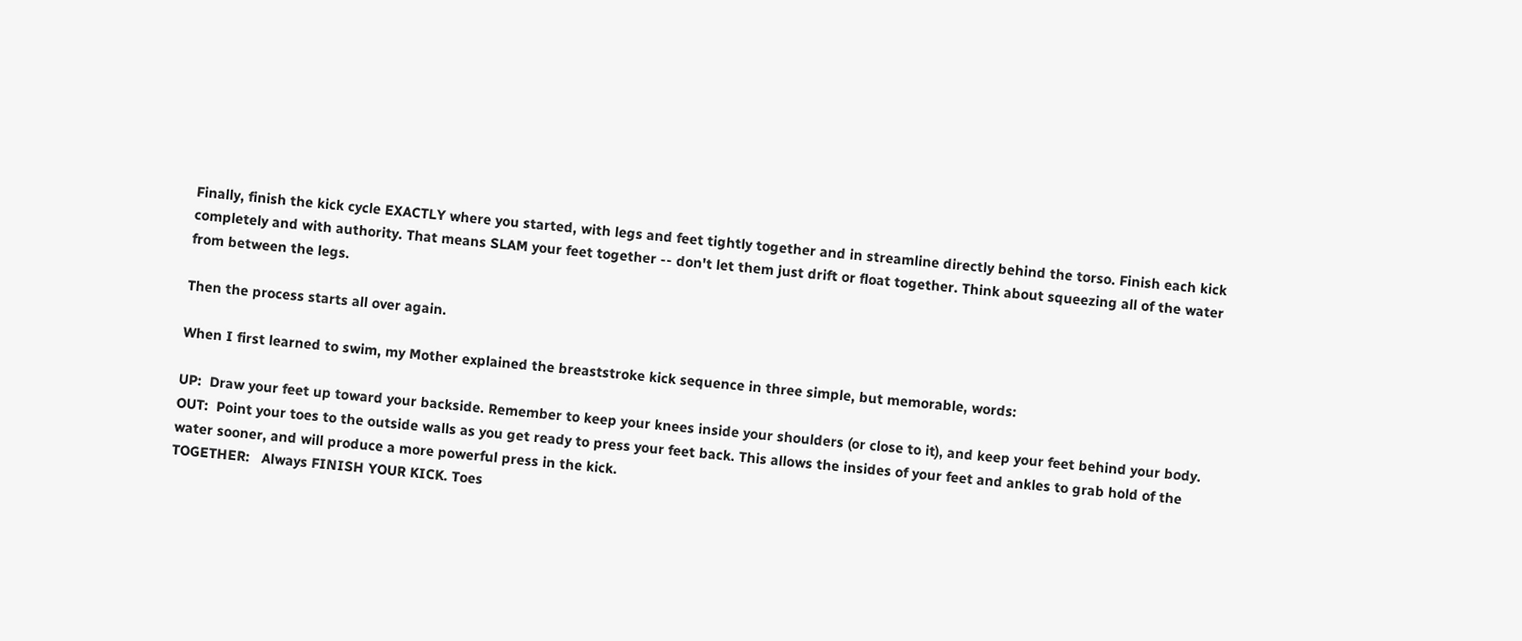Finally, finish the kick cycle EXACTLY where you started, with legs and feet tightly together and in streamline directly behind the torso. Finish each kick completely and with authority. That means SLAM your feet together -- don't let them just drift or float together. Think about squeezing all of the water from between the legs.

Then the process starts all over again.

When I first learned to swim, my Mother explained the breaststroke kick sequence in three simple, but memorable, words:

UP:  Draw your feet up toward your backside. Remember to keep your knees inside your shoulders (or close to it), and keep your feet behind your body.
OUT:  Point your toes to the outside walls as you get ready to press your feet back. This allows the insides of your feet and ankles to grab hold of the water sooner, and will produce a more powerful press in the kick.
TOGETHER:   Always FINISH YOUR KICK. Toes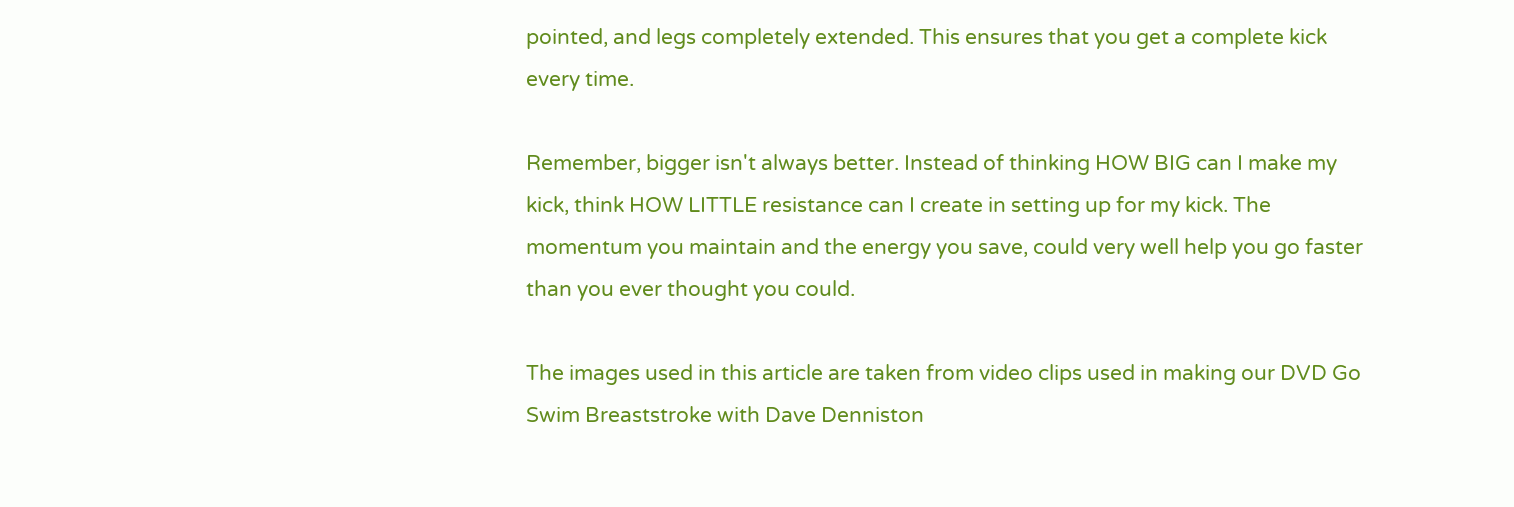pointed, and legs completely extended. This ensures that you get a complete kick every time.

Remember, bigger isn't always better. Instead of thinking HOW BIG can I make my kick, think HOW LITTLE resistance can I create in setting up for my kick. The momentum you maintain and the energy you save, could very well help you go faster than you ever thought you could.

The images used in this article are taken from video clips used in making our DVD Go Swim Breaststroke with Dave Denniston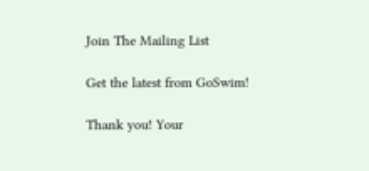Join The Mailing List

Get the latest from GoSwim!

Thank you! Your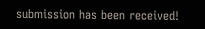submission has been received!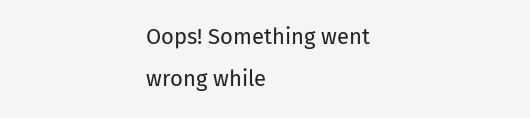Oops! Something went wrong while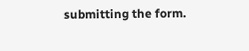submitting the form.